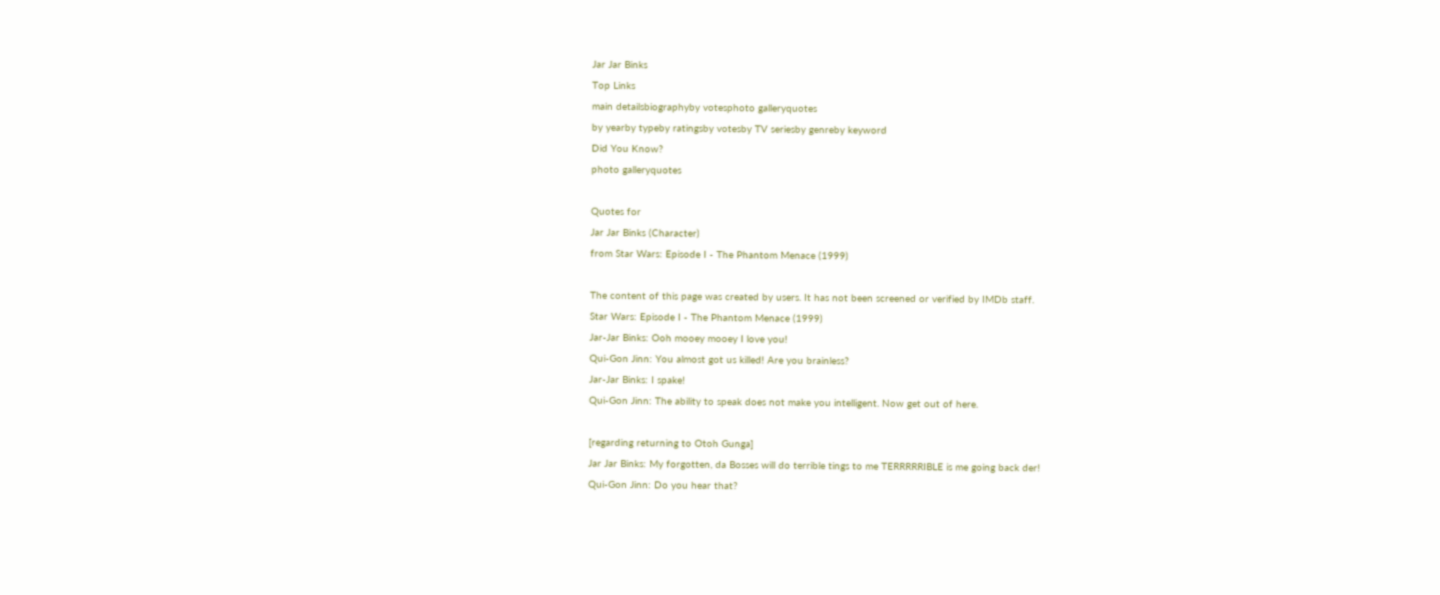Jar Jar Binks
Top Links
main detailsbiographyby votesphoto galleryquotes
by yearby typeby ratingsby votesby TV seriesby genreby keyword
Did You Know?
photo galleryquotes

Quotes for
Jar Jar Binks (Character)
from Star Wars: Episode I - The Phantom Menace (1999)

The content of this page was created by users. It has not been screened or verified by IMDb staff.
Star Wars: Episode I - The Phantom Menace (1999)
Jar-Jar Binks: Ooh mooey mooey I love you!
Qui-Gon Jinn: You almost got us killed! Are you brainless?
Jar-Jar Binks: I spake!
Qui-Gon Jinn: The ability to speak does not make you intelligent. Now get out of here.

[regarding returning to Otoh Gunga]
Jar Jar Binks: My forgotten, da Bosses will do terrible tings to me TERRRRRIBLE is me going back der!
Qui-Gon Jinn: Do you hear that?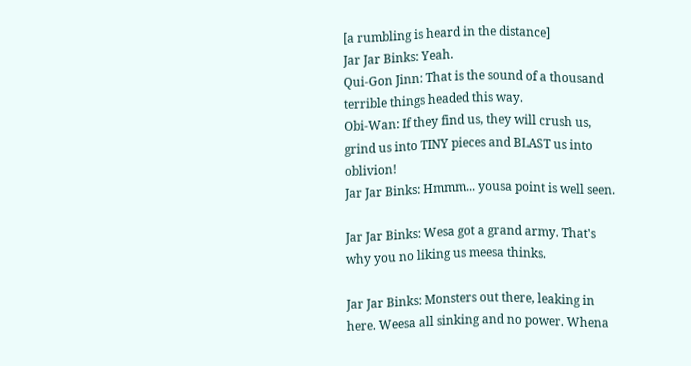[a rumbling is heard in the distance]
Jar Jar Binks: Yeah.
Qui-Gon Jinn: That is the sound of a thousand terrible things headed this way.
Obi-Wan: If they find us, they will crush us, grind us into TINY pieces and BLAST us into oblivion!
Jar Jar Binks: Hmmm... yousa point is well seen.

Jar Jar Binks: Wesa got a grand army. That's why you no liking us meesa thinks.

Jar Jar Binks: Monsters out there, leaking in here. Weesa all sinking and no power. Whena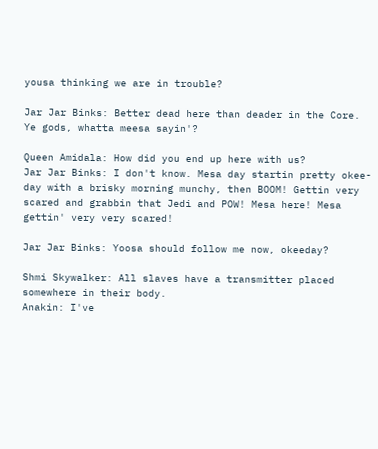yousa thinking we are in trouble?

Jar Jar Binks: Better dead here than deader in the Core. Ye gods, whatta meesa sayin'?

Queen Amidala: How did you end up here with us?
Jar Jar Binks: I don't know. Mesa day startin pretty okee-day with a brisky morning munchy, then BOOM! Gettin very scared and grabbin that Jedi and POW! Mesa here! Mesa gettin' very very scared!

Jar Jar Binks: Yoosa should follow me now, okeeday?

Shmi Skywalker: All slaves have a transmitter placed somewhere in their body.
Anakin: I've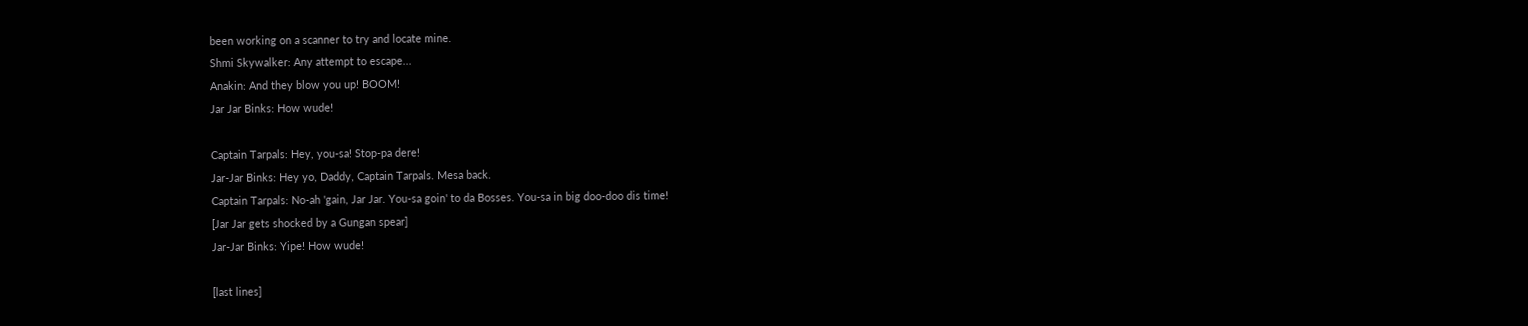been working on a scanner to try and locate mine.
Shmi Skywalker: Any attempt to escape...
Anakin: And they blow you up! BOOM!
Jar Jar Binks: How wude!

Captain Tarpals: Hey, you-sa! Stop-pa dere!
Jar-Jar Binks: Hey yo, Daddy, Captain Tarpals. Mesa back.
Captain Tarpals: No-ah 'gain, Jar Jar. You-sa goin' to da Bosses. You-sa in big doo-doo dis time!
[Jar Jar gets shocked by a Gungan spear]
Jar-Jar Binks: Yipe! How wude!

[last lines]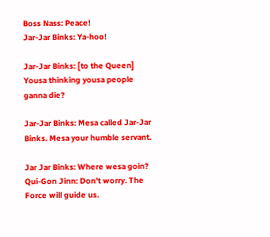Boss Nass: Peace!
Jar-Jar Binks: Ya-hoo!

Jar-Jar Binks: [to the Queen] Yousa thinking yousa people ganna die?

Jar-Jar Binks: Mesa called Jar-Jar Binks. Mesa your humble servant.

Jar Jar Binks: Where wesa goin?
Qui-Gon Jinn: Don't worry. The Force will guide us.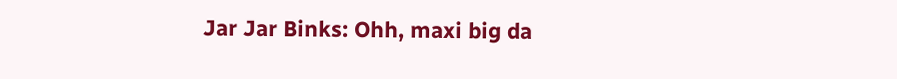Jar Jar Binks: Ohh, maxi big da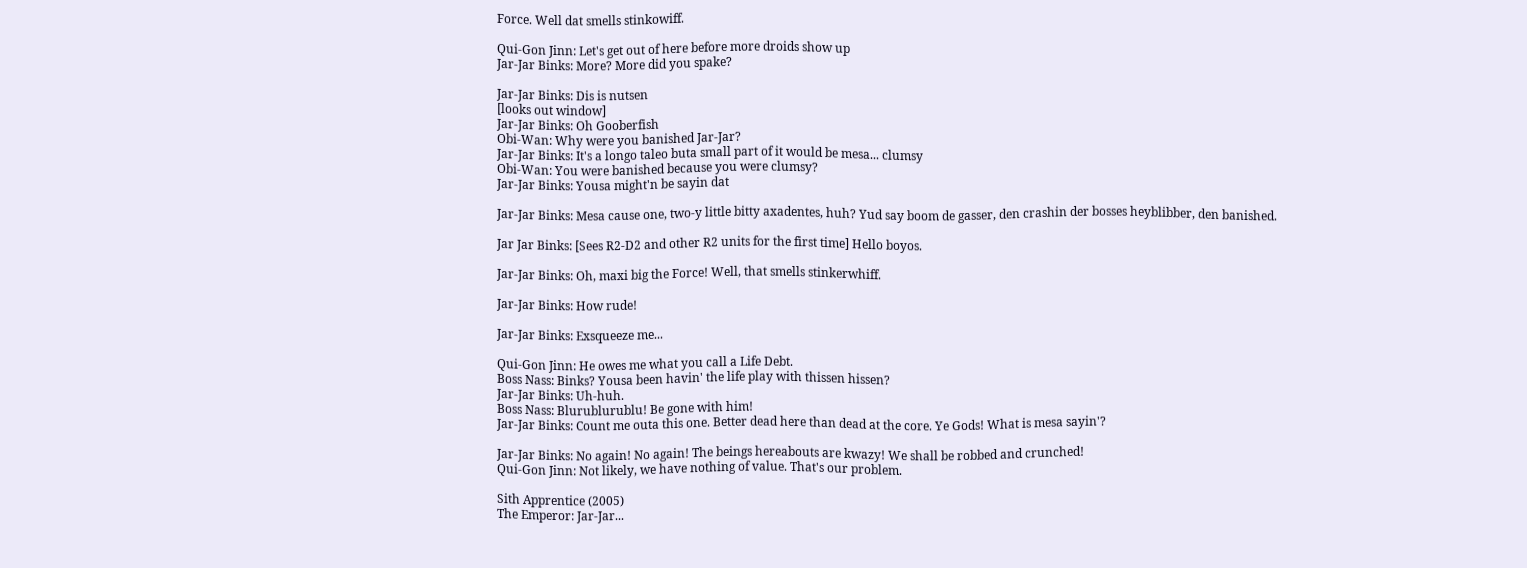Force. Well dat smells stinkowiff.

Qui-Gon Jinn: Let's get out of here before more droids show up
Jar-Jar Binks: More? More did you spake?

Jar-Jar Binks: Dis is nutsen
[looks out window]
Jar-Jar Binks: Oh Gooberfish
Obi-Wan: Why were you banished Jar-Jar?
Jar-Jar Binks: It's a longo taleo buta small part of it would be mesa... clumsy
Obi-Wan: You were banished because you were clumsy?
Jar-Jar Binks: Yousa might'n be sayin dat

Jar-Jar Binks: Mesa cause one, two-y little bitty axadentes, huh? Yud say boom de gasser, den crashin der bosses heyblibber, den banished.

Jar Jar Binks: [Sees R2-D2 and other R2 units for the first time] Hello boyos.

Jar-Jar Binks: Oh, maxi big the Force! Well, that smells stinkerwhiff.

Jar-Jar Binks: How rude!

Jar-Jar Binks: Exsqueeze me...

Qui-Gon Jinn: He owes me what you call a Life Debt.
Boss Nass: Binks? Yousa been havin' the life play with thissen hissen?
Jar-Jar Binks: Uh-huh.
Boss Nass: Blurublurublu! Be gone with him!
Jar-Jar Binks: Count me outa this one. Better dead here than dead at the core. Ye Gods! What is mesa sayin'?

Jar-Jar Binks: No again! No again! The beings hereabouts are kwazy! We shall be robbed and crunched!
Qui-Gon Jinn: Not likely, we have nothing of value. That's our problem.

Sith Apprentice (2005)
The Emperor: Jar-Jar...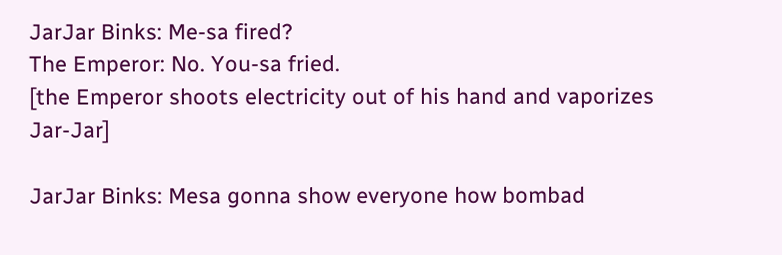JarJar Binks: Me-sa fired?
The Emperor: No. You-sa fried.
[the Emperor shoots electricity out of his hand and vaporizes Jar-Jar]

JarJar Binks: Mesa gonna show everyone how bombad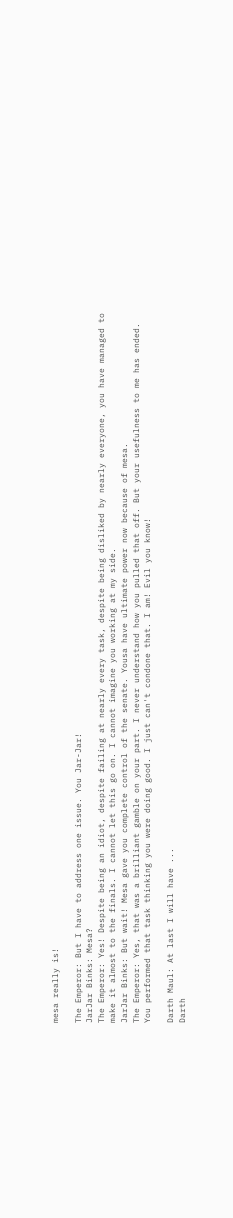mesa really is!

The Emperor: But I have to address one issue. You Jar-Jar!
JarJar Binks: Mesa?
The Emperor: Yes! Despite being an idiot, despite failing at nearly every task, despite being disliked by nearly everyone, you have managed to make it almost to the finals. I cannot let this go on. I cannot imagine you working at my side.
JarJar Binks: But wait! Mesa gave you complete control of the senate. Yousa have ultimate power now because of mesa.
The Emperor: Yes, that was a brilliant gamble on your part. I never understand how you pulled that off. But your usefulness to me has ended. You performed that task thinking you were doing good. I just can't condone that. I am! Evil you know!

Darth Maul: At last I will have ...
Darth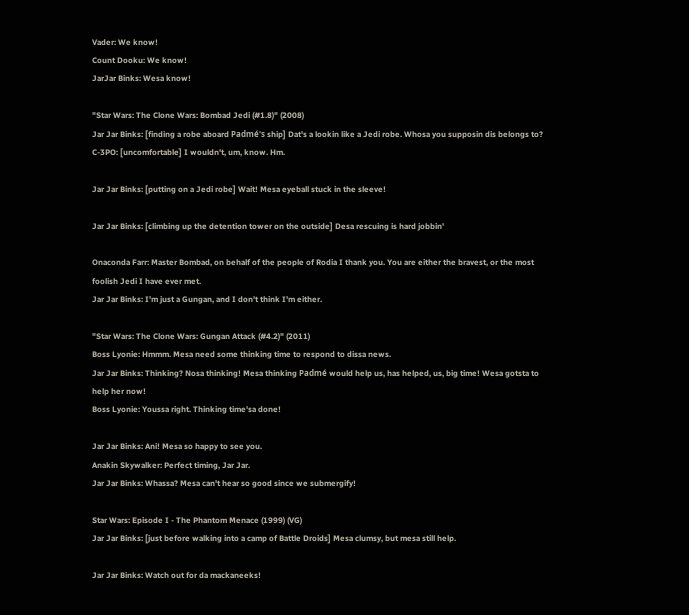Vader: We know!
Count Dooku: We know!
JarJar Binks: Wesa know!

"Star Wars: The Clone Wars: Bombad Jedi (#1.8)" (2008)
Jar Jar Binks: [finding a robe aboard Padmé's ship] Dat's a lookin like a Jedi robe. Whosa you supposin dis belongs to?
C-3PO: [uncomfortable] I wouldn't, um, know. Hm.

Jar Jar Binks: [putting on a Jedi robe] Wait! Mesa eyeball stuck in the sleeve!

Jar Jar Binks: [climbing up the detention tower on the outside] Desa rescuing is hard jobbin'

Onaconda Farr: Master Bombad, on behalf of the people of Rodia I thank you. You are either the bravest, or the most foolish Jedi I have ever met.
Jar Jar Binks: I'm just a Gungan, and I don't think I'm either.

"Star Wars: The Clone Wars: Gungan Attack (#4.2)" (2011)
Boss Lyonie: Hmmm. Mesa need some thinking time to respond to dissa news.
Jar Jar Binks: Thinking? Nosa thinking! Mesa thinking Padmé would help us, has helped, us, big time! Wesa gotsta to help her now!
Boss Lyonie: Youssa right. Thinking time'sa done!

Jar Jar Binks: Ani! Mesa so happy to see you.
Anakin Skywalker: Perfect timing, Jar Jar.
Jar Jar Binks: Whassa? Mesa can't hear so good since we submergify!

Star Wars: Episode I - The Phantom Menace (1999) (VG)
Jar Jar Binks: [just before walking into a camp of Battle Droids] Mesa clumsy, but mesa still help.

Jar Jar Binks: Watch out for da mackaneeks!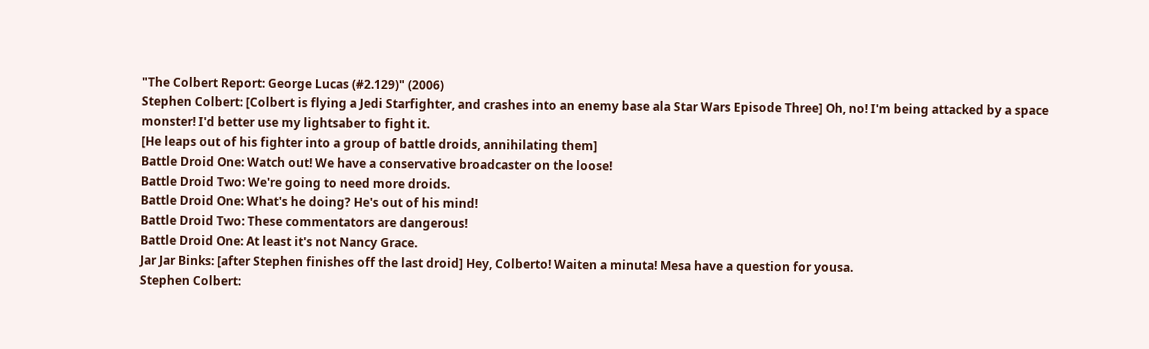"The Colbert Report: George Lucas (#2.129)" (2006)
Stephen Colbert: [Colbert is flying a Jedi Starfighter, and crashes into an enemy base ala Star Wars Episode Three] Oh, no! I'm being attacked by a space monster! I'd better use my lightsaber to fight it.
[He leaps out of his fighter into a group of battle droids, annihilating them]
Battle Droid One: Watch out! We have a conservative broadcaster on the loose!
Battle Droid Two: We're going to need more droids.
Battle Droid One: What's he doing? He's out of his mind!
Battle Droid Two: These commentators are dangerous!
Battle Droid One: At least it's not Nancy Grace.
Jar Jar Binks: [after Stephen finishes off the last droid] Hey, Colberto! Waiten a minuta! Mesa have a question for yousa.
Stephen Colbert: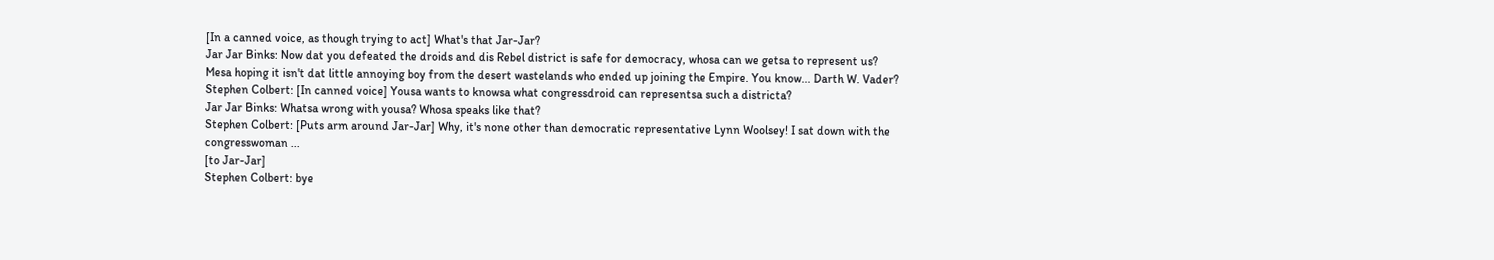[In a canned voice, as though trying to act] What's that Jar-Jar?
Jar Jar Binks: Now dat you defeated the droids and dis Rebel district is safe for democracy, whosa can we getsa to represent us? Mesa hoping it isn't dat little annoying boy from the desert wastelands who ended up joining the Empire. You know... Darth W. Vader?
Stephen Colbert: [In canned voice] Yousa wants to knowsa what congressdroid can representsa such a districta?
Jar Jar Binks: Whatsa wrong with yousa? Whosa speaks like that?
Stephen Colbert: [Puts arm around Jar-Jar] Why, it's none other than democratic representative Lynn Woolsey! I sat down with the congresswoman ...
[to Jar-Jar]
Stephen Colbert: bye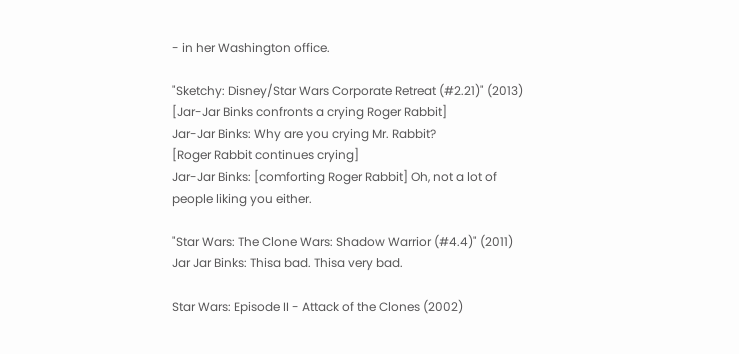- in her Washington office.

"Sketchy: Disney/Star Wars Corporate Retreat (#2.21)" (2013)
[Jar-Jar Binks confronts a crying Roger Rabbit]
Jar-Jar Binks: Why are you crying Mr. Rabbit?
[Roger Rabbit continues crying]
Jar-Jar Binks: [comforting Roger Rabbit] Oh, not a lot of people liking you either.

"Star Wars: The Clone Wars: Shadow Warrior (#4.4)" (2011)
Jar Jar Binks: Thisa bad. Thisa very bad.

Star Wars: Episode II - Attack of the Clones (2002)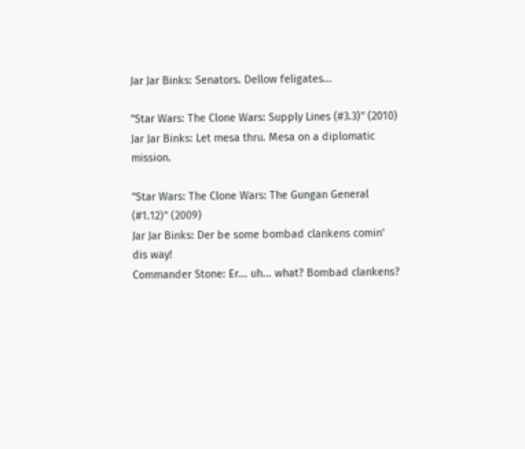Jar Jar Binks: Senators. Dellow feligates...

"Star Wars: The Clone Wars: Supply Lines (#3.3)" (2010)
Jar Jar Binks: Let mesa thru. Mesa on a diplomatic mission.

"Star Wars: The Clone Wars: The Gungan General (#1.12)" (2009)
Jar Jar Binks: Der be some bombad clankens comin' dis way!
Commander Stone: Er... uh... what? Bombad clankens?